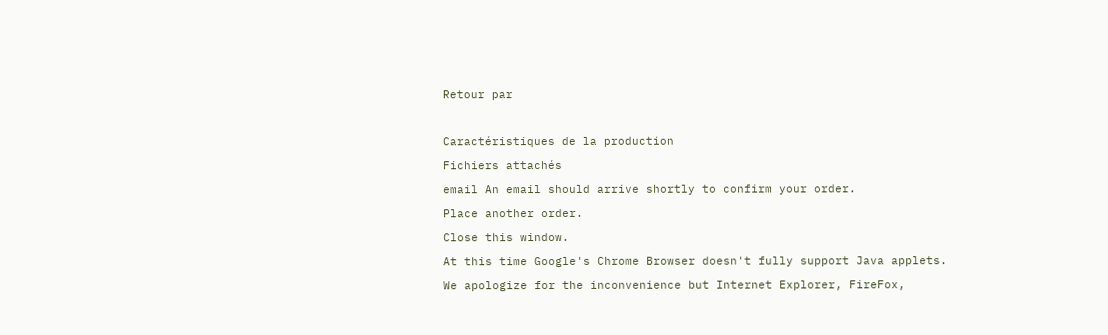Retour par

Caractéristiques de la production
Fichiers attachés
email An email should arrive shortly to confirm your order.
Place another order.
Close this window.
At this time Google's Chrome Browser doesn't fully support Java applets.
We apologize for the inconvenience but Internet Explorer, FireFox,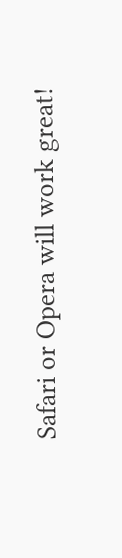Safari or Opera will work great!